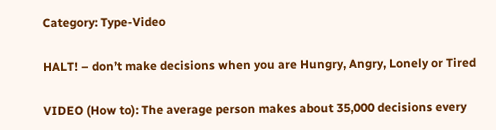Category: Type-Video

HALT! – don’t make decisions when you are Hungry, Angry, Lonely or Tired

VIDEO (How to): The average person makes about 35,000 decisions every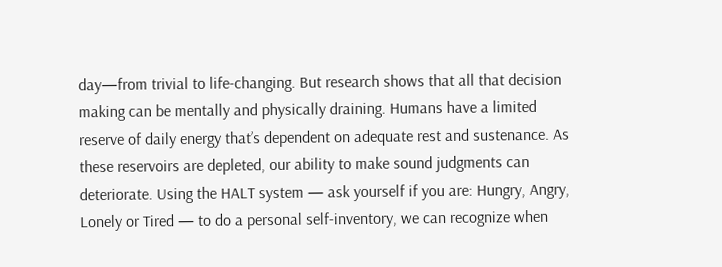day—from trivial to life-changing. But research shows that all that decision making can be mentally and physically draining. Humans have a limited reserve of daily energy that’s dependent on adequate rest and sustenance. As these reservoirs are depleted, our ability to make sound judgments can deteriorate. Using the HALT system — ask yourself if you are: Hungry, Angry, Lonely or Tired — to do a personal self-inventory, we can recognize when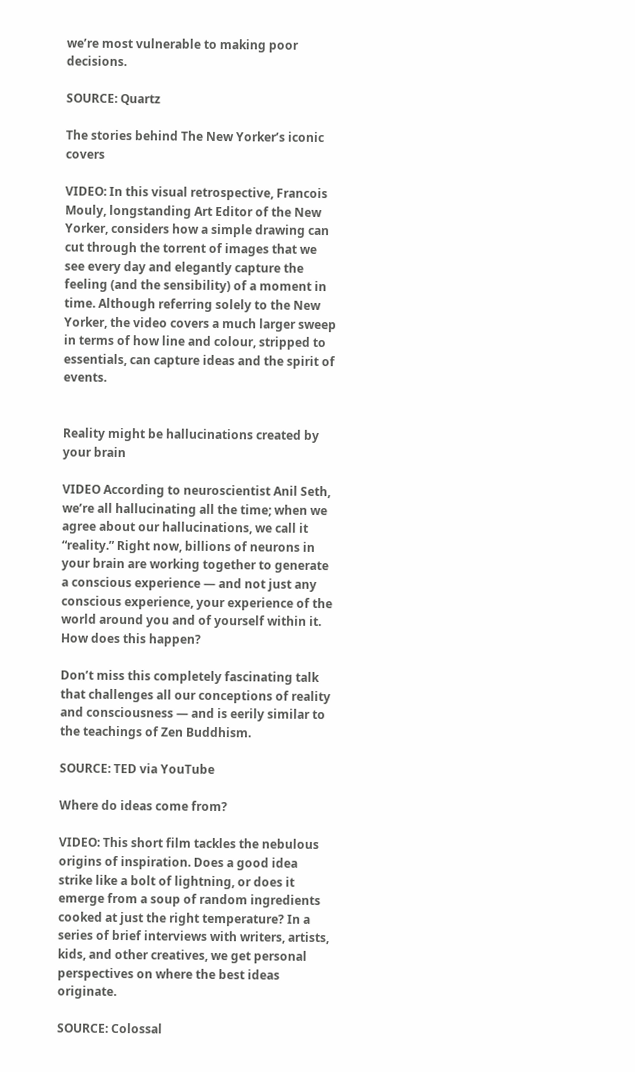we’re most vulnerable to making poor decisions.

SOURCE: Quartz

The stories behind The New Yorker’s iconic covers

VIDEO: In this visual retrospective, Francois Mouly, longstanding Art Editor of the New Yorker, considers how a simple drawing can cut through the torrent of images that we see every day and elegantly capture the feeling (and the sensibility) of a moment in time. Although referring solely to the New Yorker, the video covers a much larger sweep in terms of how line and colour, stripped to essentials, can capture ideas and the spirit of events.


Reality might be hallucinations created by your brain

VIDEO According to neuroscientist Anil Seth, we’re all hallucinating all the time; when we agree about our hallucinations, we call it “reality.” Right now, billions of neurons in your brain are working together to generate a conscious experience — and not just any conscious experience, your experience of the world around you and of yourself within it. How does this happen?

Don’t miss this completely fascinating talk that challenges all our conceptions of reality and consciousness — and is eerily similar to the teachings of Zen Buddhism.

SOURCE: TED via YouTube

Where do ideas come from?

VIDEO: This short film tackles the nebulous origins of inspiration. Does a good idea strike like a bolt of lightning, or does it emerge from a soup of random ingredients cooked at just the right temperature? In a series of brief interviews with writers, artists, kids, and other creatives, we get personal perspectives on where the best ideas originate.

SOURCE: Colossal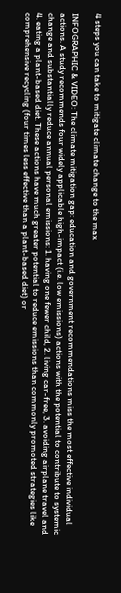4 steps you can take to mitigate climate change to the max

INFOGRAPHIC & VIDEO: The climate mitigation gap: education and government recommendations miss the most effective individual actions. A study recommends four widely applicable high-impact (i.e. low emissions) actions with the potential to contribute to systemic change and substantially reduce annual personal emissions: 1. having one fewer child, 2. living car-free, 3. avoiding airplane travel and 4. eating a plant-based diet. These actions have much greater potential to reduce emissions than commonly promoted strategies like comprehensive recycling (four times less effective than a plant-based diet) or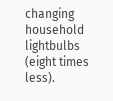changing household lightbulbs (eight times less).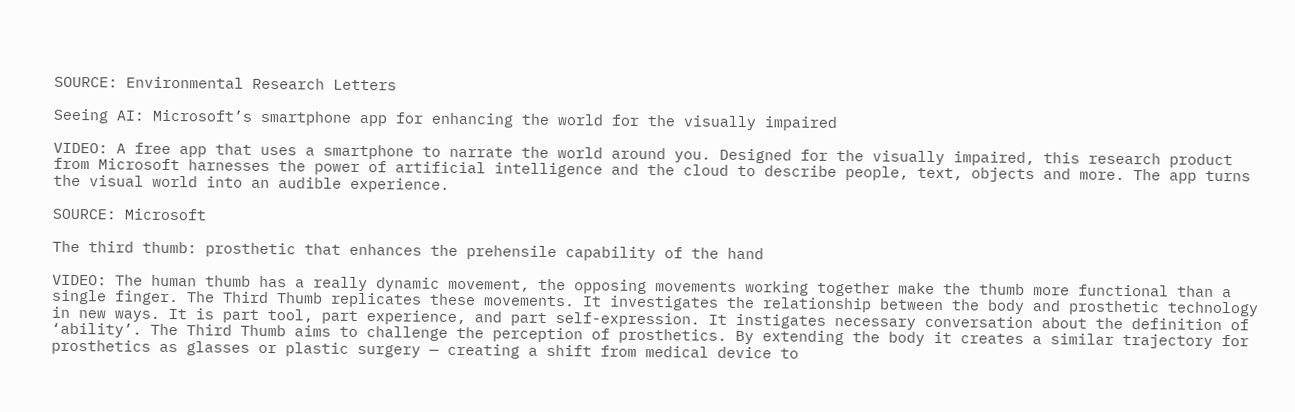SOURCE: Environmental Research Letters

Seeing AI: Microsoft’s smartphone app for enhancing the world for the visually impaired

VIDEO: A free app that uses a smartphone to narrate the world around you. Designed for the visually impaired, this research product from Microsoft harnesses the power of artificial intelligence and the cloud to describe people, text, objects and more. The app turns the visual world into an audible experience.

SOURCE: Microsoft

The third thumb: prosthetic that enhances the prehensile capability of the hand

VIDEO: The human thumb has a really dynamic movement, the opposing movements working together make the thumb more functional than a single finger. The Third Thumb replicates these movements. It investigates the relationship between the body and prosthetic technology in new ways. It is part tool, part experience, and part self-expression. It instigates necessary conversation about the definition of ‘ability’. The Third Thumb aims to challenge the perception of prosthetics. By extending the body it creates a similar trajectory for prosthetics as glasses or plastic surgery — creating a shift from medical device to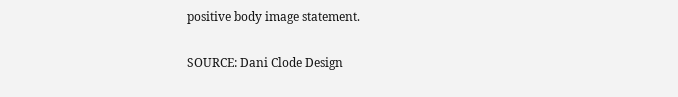positive body image statement.

SOURCE: Dani Clode Design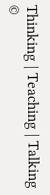Thinking | Teaching | Talking ©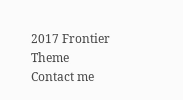2017 Frontier Theme
Contact me